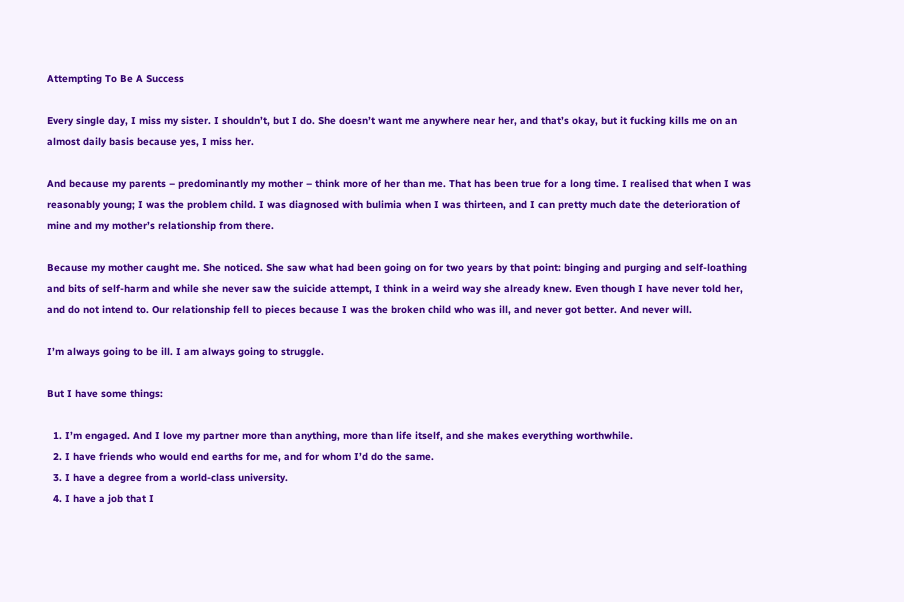Attempting To Be A Success

Every single day, I miss my sister. I shouldn’t, but I do. She doesn’t want me anywhere near her, and that’s okay, but it fucking kills me on an almost daily basis because yes, I miss her.

And because my parents – predominantly my mother – think more of her than me. That has been true for a long time. I realised that when I was reasonably young; I was the problem child. I was diagnosed with bulimia when I was thirteen, and I can pretty much date the deterioration of mine and my mother’s relationship from there.

Because my mother caught me. She noticed. She saw what had been going on for two years by that point: binging and purging and self-loathing and bits of self-harm and while she never saw the suicide attempt, I think in a weird way she already knew. Even though I have never told her, and do not intend to. Our relationship fell to pieces because I was the broken child who was ill, and never got better. And never will.

I’m always going to be ill. I am always going to struggle.

But I have some things:

  1. I’m engaged. And I love my partner more than anything, more than life itself, and she makes everything worthwhile.
  2. I have friends who would end earths for me, and for whom I’d do the same.
  3. I have a degree from a world-class university.
  4. I have a job that I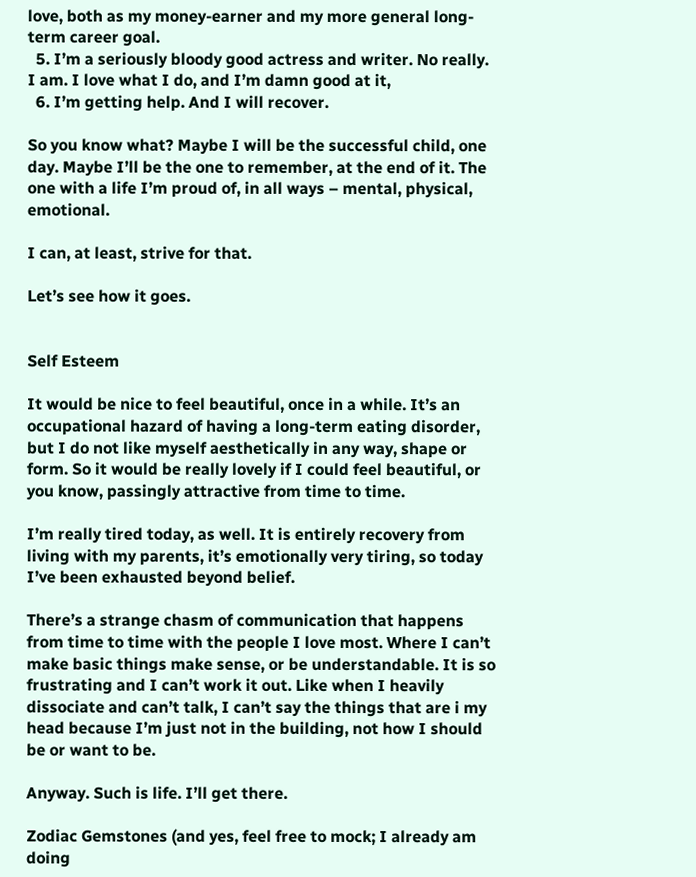love, both as my money-earner and my more general long-term career goal.
  5. I’m a seriously bloody good actress and writer. No really. I am. I love what I do, and I’m damn good at it,
  6. I’m getting help. And I will recover.

So you know what? Maybe I will be the successful child, one day. Maybe I’ll be the one to remember, at the end of it. The one with a life I’m proud of, in all ways – mental, physical, emotional.

I can, at least, strive for that.

Let’s see how it goes.


Self Esteem

It would be nice to feel beautiful, once in a while. It’s an occupational hazard of having a long-term eating disorder, but I do not like myself aesthetically in any way, shape or form. So it would be really lovely if I could feel beautiful, or you know, passingly attractive from time to time.

I’m really tired today, as well. It is entirely recovery from living with my parents, it’s emotionally very tiring, so today I’ve been exhausted beyond belief.

There’s a strange chasm of communication that happens from time to time with the people I love most. Where I can’t make basic things make sense, or be understandable. It is so frustrating and I can’t work it out. Like when I heavily dissociate and can’t talk, I can’t say the things that are i my head because I’m just not in the building, not how I should be or want to be.

Anyway. Such is life. I’ll get there.

Zodiac Gemstones (and yes, feel free to mock; I already am doing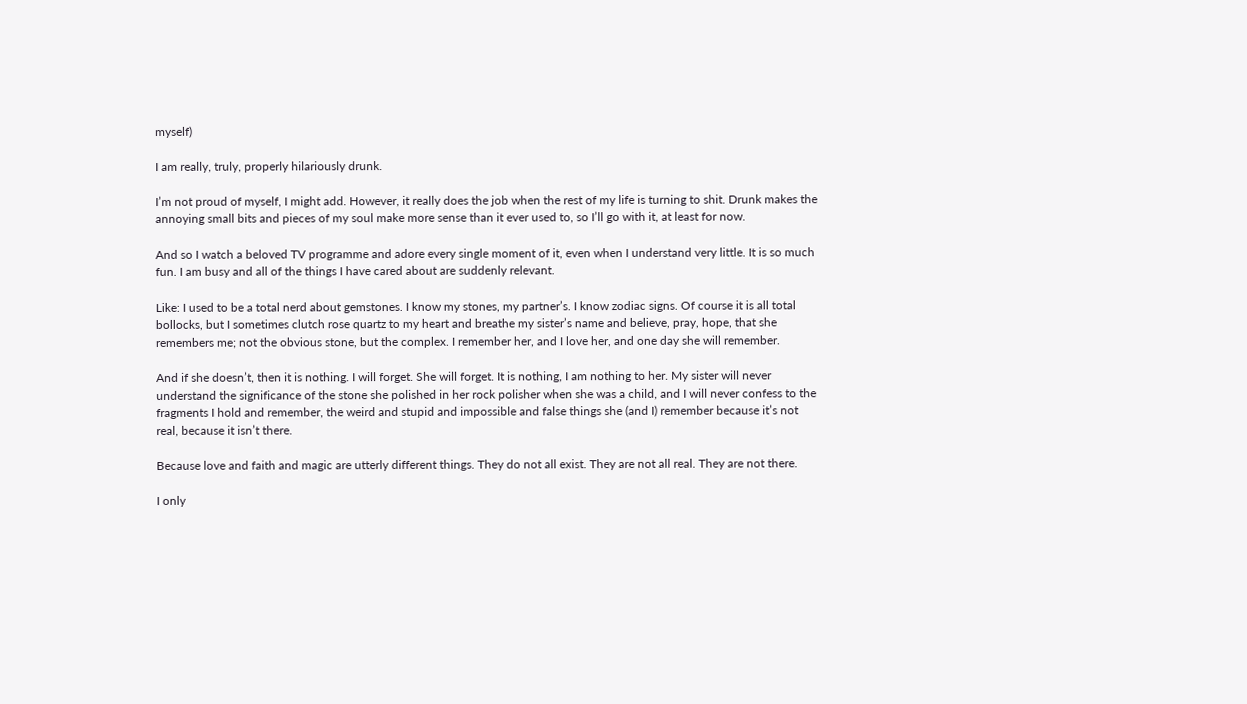myself)

I am really, truly, properly hilariously drunk.

I’m not proud of myself, I might add. However, it really does the job when the rest of my life is turning to shit. Drunk makes the annoying small bits and pieces of my soul make more sense than it ever used to, so I’ll go with it, at least for now.

And so I watch a beloved TV programme and adore every single moment of it, even when I understand very little. It is so much fun. I am busy and all of the things I have cared about are suddenly relevant.

Like: I used to be a total nerd about gemstones. I know my stones, my partner’s. I know zodiac signs. Of course it is all total bollocks, but I sometimes clutch rose quartz to my heart and breathe my sister’s name and believe, pray, hope, that she remembers me; not the obvious stone, but the complex. I remember her, and I love her, and one day she will remember.

And if she doesn’t, then it is nothing. I will forget. She will forget. It is nothing, I am nothing to her. My sister will never understand the significance of the stone she polished in her rock polisher when she was a child, and I will never confess to the fragments I hold and remember, the weird and stupid and impossible and false things she (and I) remember because it’s not real, because it isn’t there.

Because love and faith and magic are utterly different things. They do not all exist. They are not all real. They are not there.

I only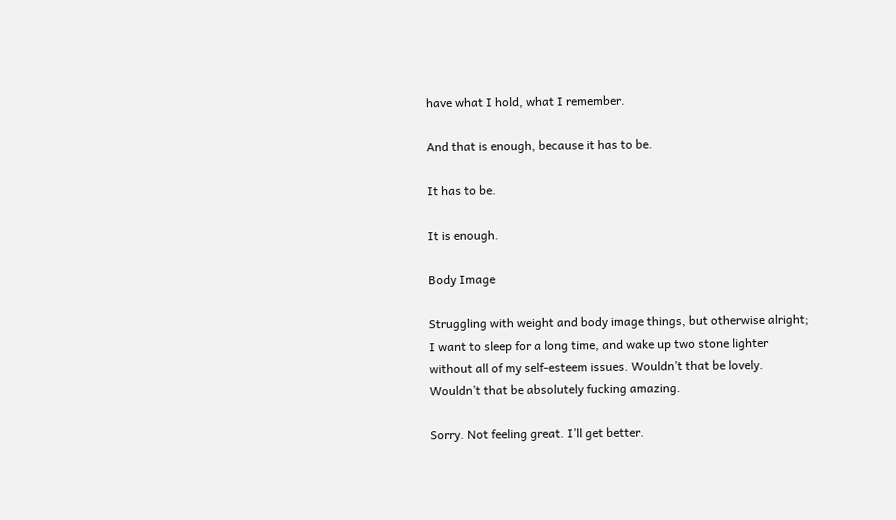have what I hold, what I remember.

And that is enough, because it has to be.

It has to be.

It is enough.

Body Image

Struggling with weight and body image things, but otherwise alright; I want to sleep for a long time, and wake up two stone lighter without all of my self-esteem issues. Wouldn’t that be lovely. Wouldn’t that be absolutely fucking amazing.

Sorry. Not feeling great. I’ll get better.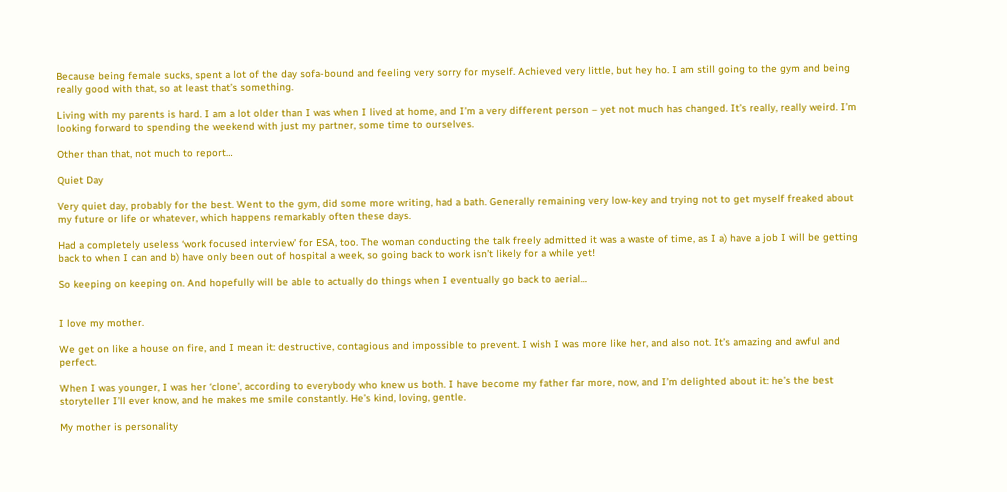Because being female sucks, spent a lot of the day sofa-bound and feeling very sorry for myself. Achieved very little, but hey ho. I am still going to the gym and being really good with that, so at least that’s something.

Living with my parents is hard. I am a lot older than I was when I lived at home, and I’m a very different person – yet not much has changed. It’s really, really weird. I’m looking forward to spending the weekend with just my partner, some time to ourselves.

Other than that, not much to report…

Quiet Day

Very quiet day, probably for the best. Went to the gym, did some more writing, had a bath. Generally remaining very low-key and trying not to get myself freaked about my future or life or whatever, which happens remarkably often these days.

Had a completely useless ‘work focused interview’ for ESA, too. The woman conducting the talk freely admitted it was a waste of time, as I a) have a job I will be getting back to when I can and b) have only been out of hospital a week, so going back to work isn’t likely for a while yet!

So keeping on keeping on. And hopefully will be able to actually do things when I eventually go back to aerial…


I love my mother.

We get on like a house on fire, and I mean it: destructive, contagious and impossible to prevent. I wish I was more like her, and also not. It’s amazing and awful and perfect.

When I was younger, I was her ‘clone’, according to everybody who knew us both. I have become my father far more, now, and I’m delighted about it: he’s the best storyteller I’ll ever know, and he makes me smile constantly. He’s kind, loving, gentle.

My mother is personality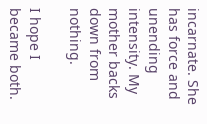incarnate. She has force and unending intensity. My mother backs down from nothing.

I hope I became both.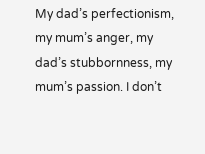My dad’s perfectionism, my mum’s anger, my dad’s stubbornness, my mum’s passion. I don’t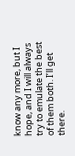know any more, but I hope, and I will always try to emulate the best of them both. I’ll get there.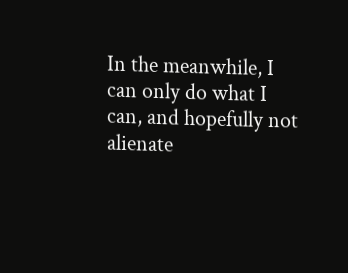In the meanwhile, I can only do what I can, and hopefully not alienate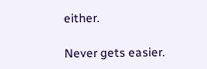either.

Never gets easier.